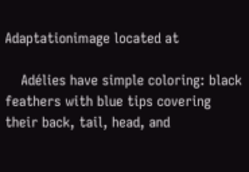Adaptationimage located at

    Adélies have simple coloring: black feathers with blue tips covering their back, tail, head, and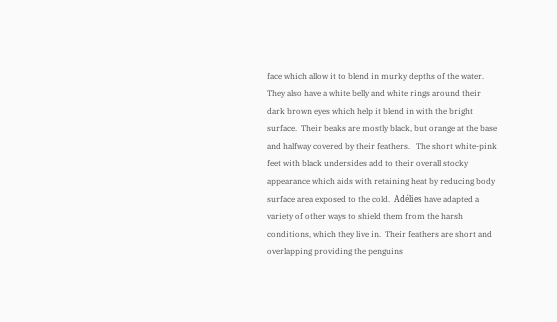face which allow it to blend in murky depths of the water. They also have a white belly and white rings around their dark brown eyes which help it blend in with the bright surface.  Their beaks are mostly black, but orange at the base and halfway covered by their feathers.   The short white-pink feet with black undersides add to their overall stocky appearance which aids with retaining heat by reducing body surface area exposed to the cold.  Adélies have adapted a variety of other ways to shield them from the harsh conditions, which they live in.  Their feathers are short and overlapping providing the penguins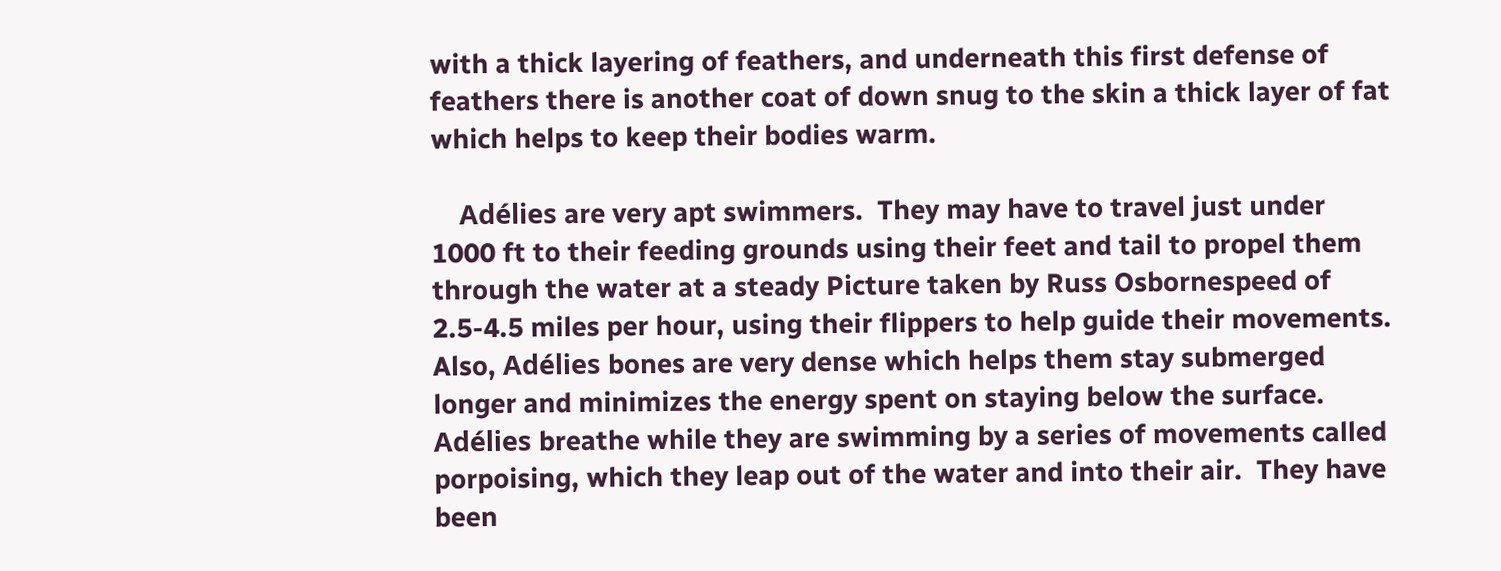with a thick layering of feathers, and underneath this first defense of feathers there is another coat of down snug to the skin a thick layer of fat which helps to keep their bodies warm.

    Adélies are very apt swimmers.  They may have to travel just under 1000 ft to their feeding grounds using their feet and tail to propel them through the water at a steady Picture taken by Russ Osbornespeed of 2.5-4.5 miles per hour, using their flippers to help guide their movements.  Also, Adélies bones are very dense which helps them stay submerged longer and minimizes the energy spent on staying below the surface.  Adélies breathe while they are swimming by a series of movements called porpoising, which they leap out of the water and into their air.  They have been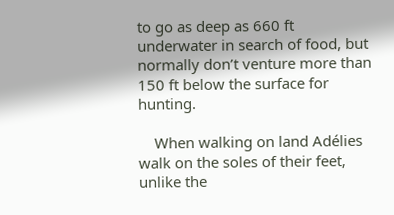to go as deep as 660 ft underwater in search of food, but normally don’t venture more than 150 ft below the surface for hunting.

    When walking on land Adélies walk on the soles of their feet, unlike the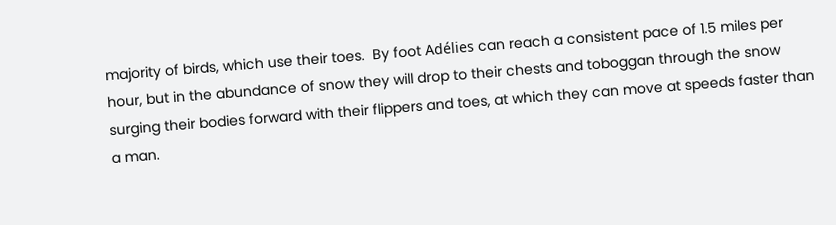majority of birds, which use their toes.  By foot Adélies can reach a consistent pace of 1.5 miles per hour, but in the abundance of snow they will drop to their chests and toboggan through the snow surging their bodies forward with their flippers and toes, at which they can move at speeds faster than a man.